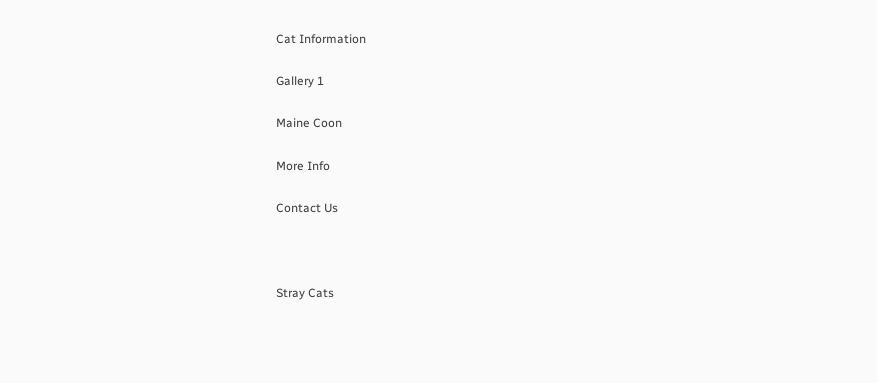Cat Information

Gallery 1

Maine Coon

More Info

Contact Us



Stray Cats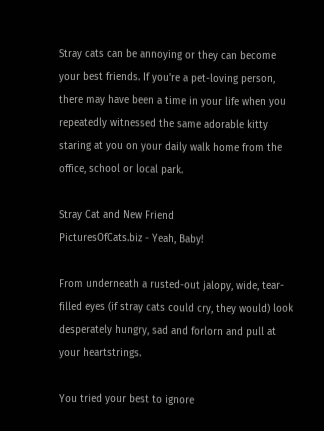Stray cats can be annoying or they can become your best friends. If you're a pet-loving person, there may have been a time in your life when you repeatedly witnessed the same adorable kitty staring at you on your daily walk home from the office, school or local park.

Stray Cat and New Friend
PicturesOfCats.biz - Yeah, Baby!

From underneath a rusted-out jalopy, wide, tear-filled eyes (if stray cats could cry, they would) look desperately hungry, sad and forlorn and pull at your heartstrings.

You tried your best to ignore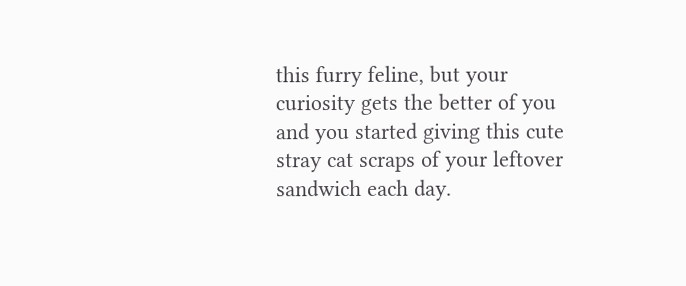this furry feline, but your curiosity gets the better of you and you started giving this cute stray cat scraps of your leftover sandwich each day.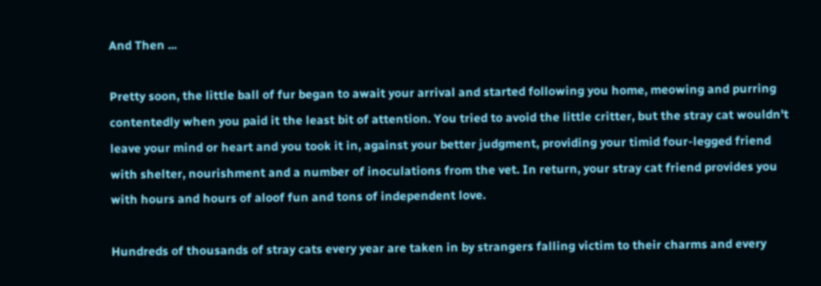And Then ...

Pretty soon, the little ball of fur began to await your arrival and started following you home, meowing and purring contentedly when you paid it the least bit of attention. You tried to avoid the little critter, but the stray cat wouldn't leave your mind or heart and you took it in, against your better judgment, providing your timid four-legged friend with shelter, nourishment and a number of inoculations from the vet. In return, your stray cat friend provides you with hours and hours of aloof fun and tons of independent love.

Hundreds of thousands of stray cats every year are taken in by strangers falling victim to their charms and every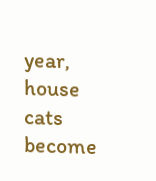year, house cats become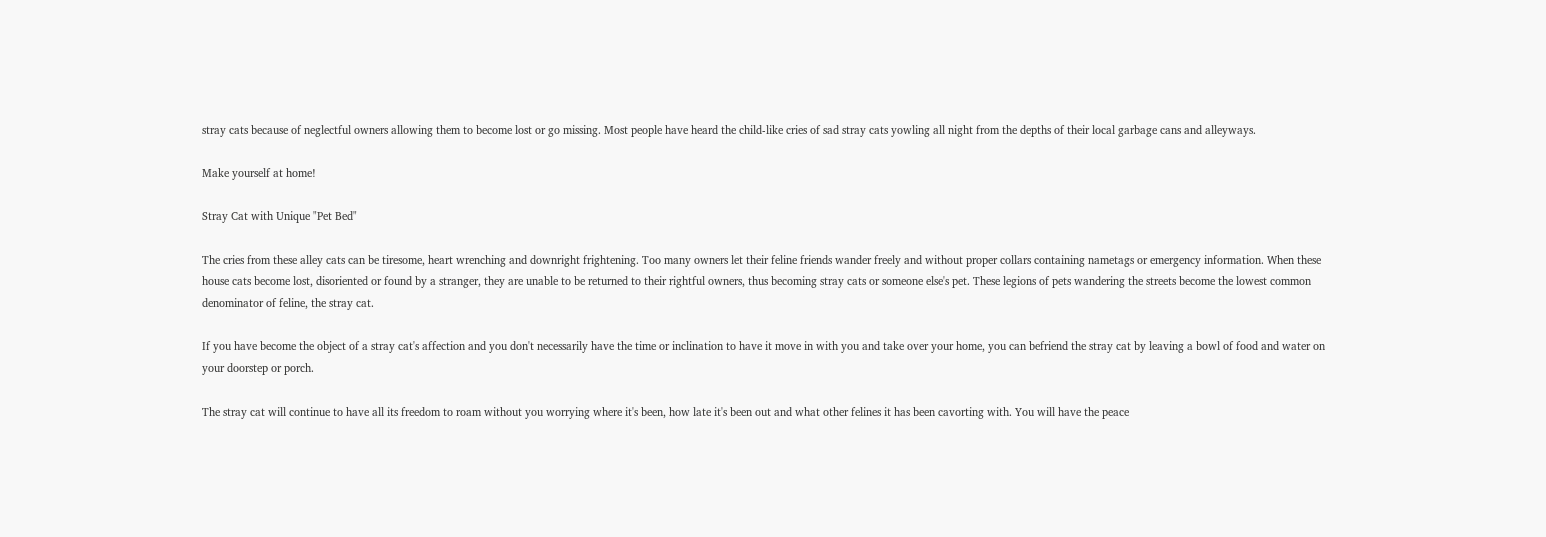stray cats because of neglectful owners allowing them to become lost or go missing. Most people have heard the child-like cries of sad stray cats yowling all night from the depths of their local garbage cans and alleyways.

Make yourself at home!

Stray Cat with Unique "Pet Bed"

The cries from these alley cats can be tiresome, heart wrenching and downright frightening. Too many owners let their feline friends wander freely and without proper collars containing nametags or emergency information. When these house cats become lost, disoriented or found by a stranger, they are unable to be returned to their rightful owners, thus becoming stray cats or someone else's pet. These legions of pets wandering the streets become the lowest common denominator of feline, the stray cat.

If you have become the object of a stray cat's affection and you don't necessarily have the time or inclination to have it move in with you and take over your home, you can befriend the stray cat by leaving a bowl of food and water on your doorstep or porch.

The stray cat will continue to have all its freedom to roam without you worrying where it's been, how late it's been out and what other felines it has been cavorting with. You will have the peace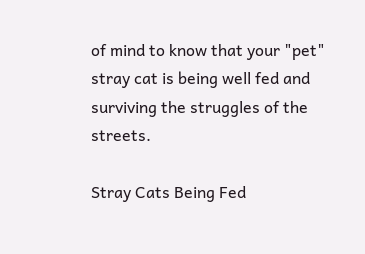of mind to know that your "pet" stray cat is being well fed and surviving the struggles of the streets.

Stray Cats Being Fed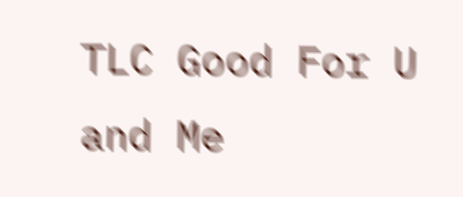TLC Good For U and Me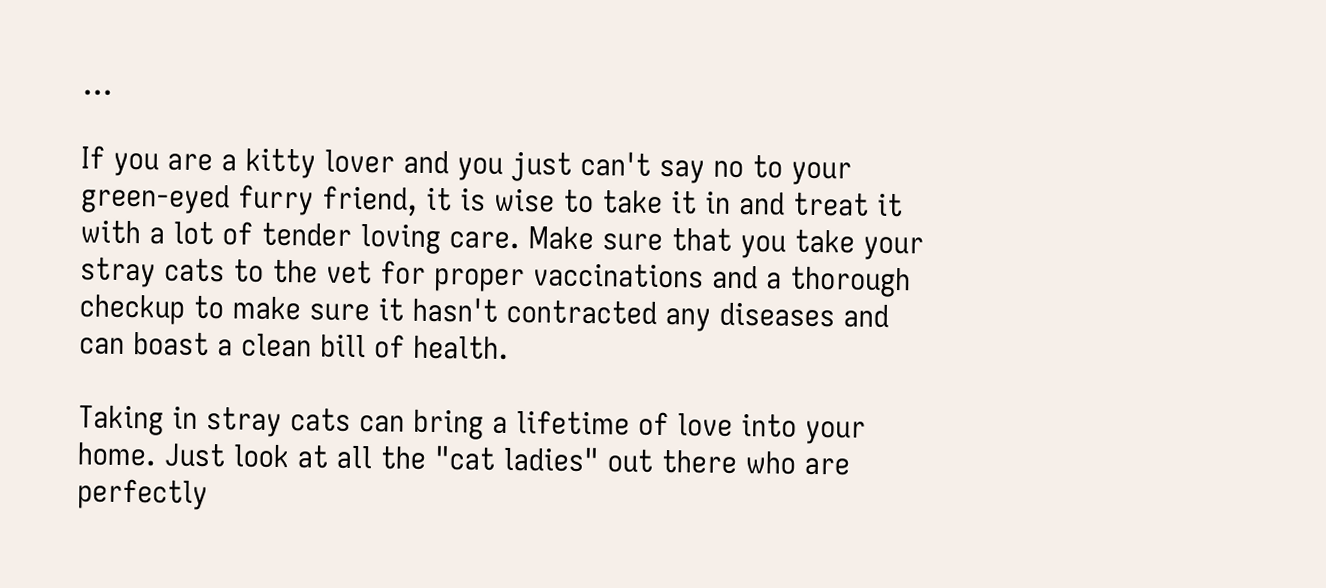...

If you are a kitty lover and you just can't say no to your green-eyed furry friend, it is wise to take it in and treat it with a lot of tender loving care. Make sure that you take your stray cats to the vet for proper vaccinations and a thorough checkup to make sure it hasn't contracted any diseases and can boast a clean bill of health.

Taking in stray cats can bring a lifetime of love into your home. Just look at all the "cat ladies" out there who are perfectly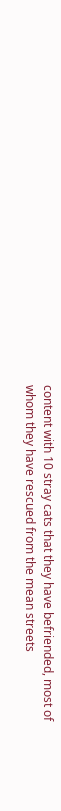content with 10 stray cats that they have befriended, most of whom they have rescued from the mean streets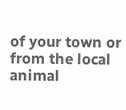of your town or from the local animal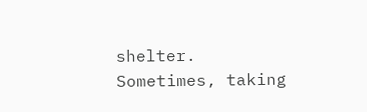shelter. Sometimes, taking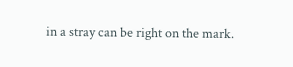in a stray can be right on the mark.